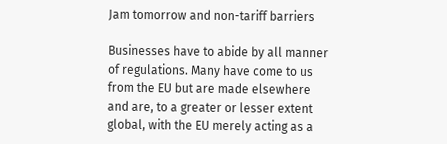Jam tomorrow and non-tariff barriers

Businesses have to abide by all manner of regulations. Many have come to us from the EU but are made elsewhere and are, to a greater or lesser extent global, with the EU merely acting as a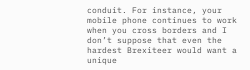conduit. For instance, your mobile phone continues to work when you cross borders and I don’t suppose that even the hardest Brexiteer would want a unique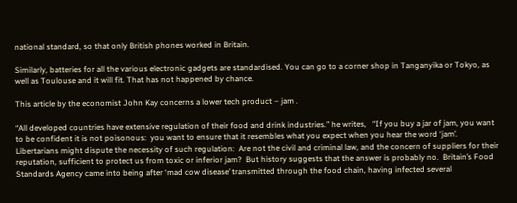national standard, so that only British phones worked in Britain.

Similarly, batteries for all the various electronic gadgets are standardised. You can go to a corner shop in Tanganyika or Tokyo, as well as Toulouse and it will fit. That has not happened by chance.

This article by the economist John Kay concerns a lower tech product – jam .

“All developed countries have extensive regulation of their food and drink industries.” he writes,   “If you buy a jar of jam, you want to be confident it is not poisonous:  you want to ensure that it resembles what you expect when you hear the word ‘jam’.  Libertarians might dispute the necessity of such regulation:  Are not the civil and criminal law, and the concern of suppliers for their reputation, sufficient to protect us from toxic or inferior jam?  But history suggests that the answer is probably no.  Britain’s Food Standards Agency came into being after ‘mad cow disease’ transmitted through the food chain, having infected several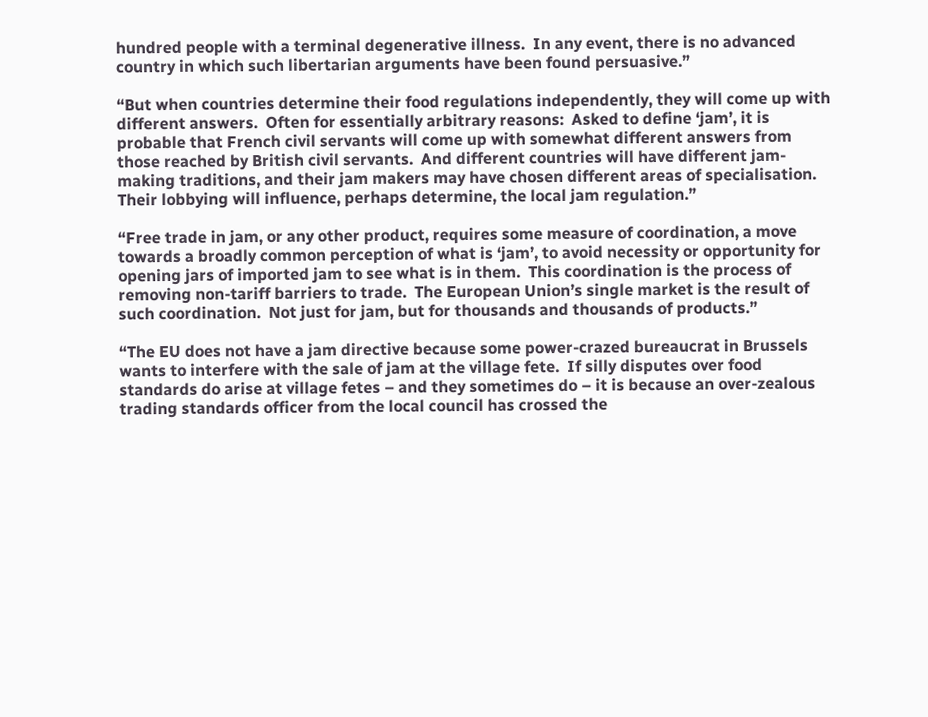hundred people with a terminal degenerative illness.  In any event, there is no advanced country in which such libertarian arguments have been found persuasive.”

“But when countries determine their food regulations independently, they will come up with different answers.  Often for essentially arbitrary reasons:  Asked to define ‘jam’, it is probable that French civil servants will come up with somewhat different answers from those reached by British civil servants.  And different countries will have different jam-making traditions, and their jam makers may have chosen different areas of specialisation. Their lobbying will influence, perhaps determine, the local jam regulation.”

“Free trade in jam, or any other product, requires some measure of coordination, a move towards a broadly common perception of what is ‘jam’, to avoid necessity or opportunity for opening jars of imported jam to see what is in them.  This coordination is the process of removing non-tariff barriers to trade.  The European Union’s single market is the result of such coordination.  Not just for jam, but for thousands and thousands of products.”

“The EU does not have a jam directive because some power-crazed bureaucrat in Brussels wants to interfere with the sale of jam at the village fete.  If silly disputes over food standards do arise at village fetes – and they sometimes do – it is because an over-zealous trading standards officer from the local council has crossed the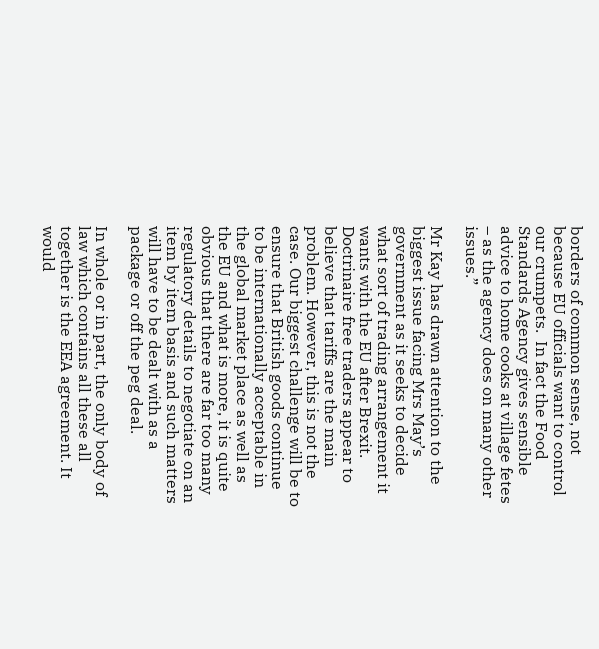borders of common sense, not because EU officials want to control our crumpets.  In fact the Food Standards Agency gives sensible advice to home cooks at village fetes – as the agency does on many other issues.”

Mr Kay has drawn attention to the biggest issue facing Mrs May’s government as it seeks to decide what sort of trading arrangement it wants with the EU after Brexit. Doctrinaire free traders appear to believe that tariffs are the main problem. However, this is not the case. Our biggest challenge will be to ensure that British goods continue to be internationally acceptable in the global market place as well as the EU and what is more, it is quite obvious that there are far too many regulatory details to negotiate on an item by item basis and such matters will have to be dealt with as a package or off the peg deal.

In whole or in part, the only body of law which contains all these all together is the EEA agreement. It would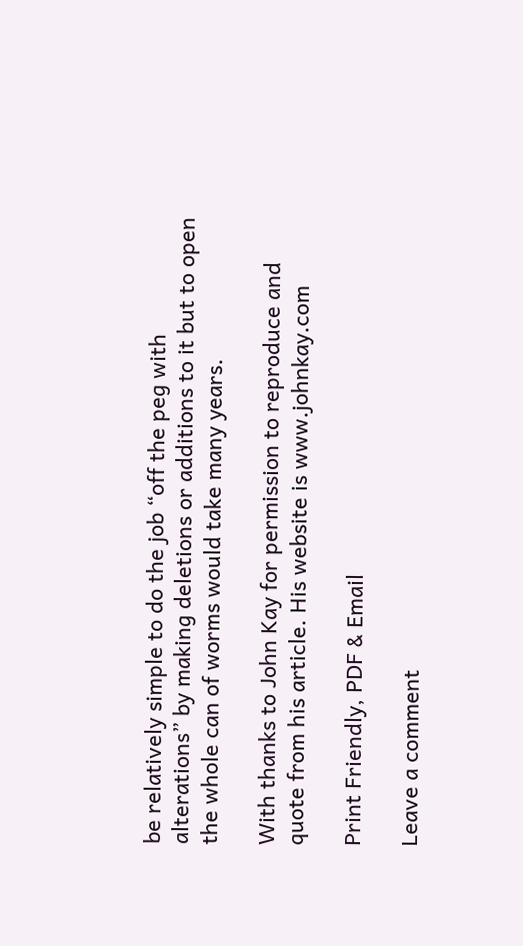be relatively simple to do the job “off the peg with alterations” by making deletions or additions to it but to open the whole can of worms would take many years.

With thanks to John Kay for permission to reproduce and quote from his article. His website is www.johnkay.com

Print Friendly, PDF & Email

Leave a comment